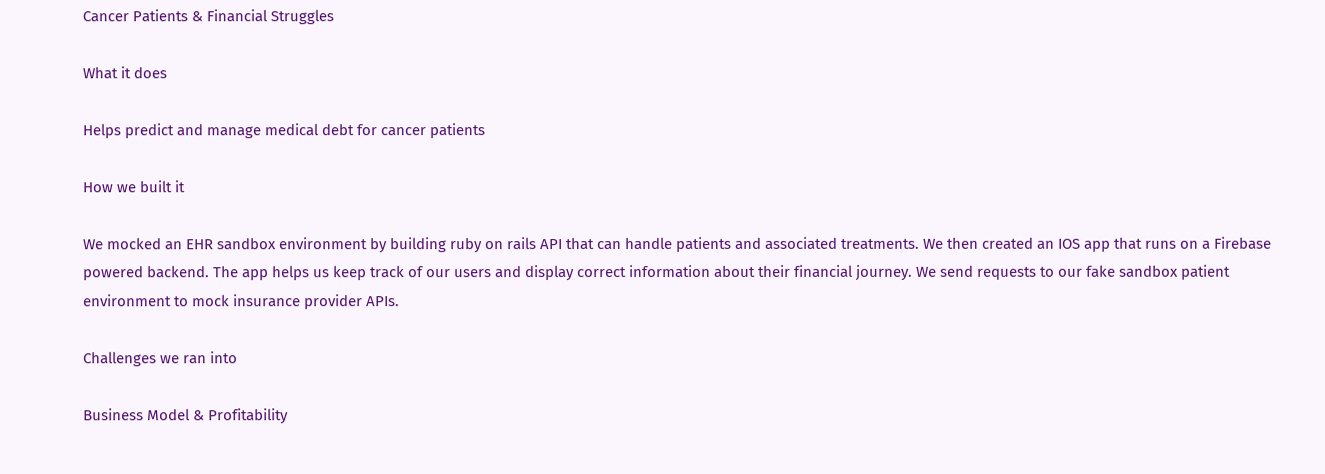Cancer Patients & Financial Struggles

What it does

Helps predict and manage medical debt for cancer patients

How we built it

We mocked an EHR sandbox environment by building ruby on rails API that can handle patients and associated treatments. We then created an IOS app that runs on a Firebase powered backend. The app helps us keep track of our users and display correct information about their financial journey. We send requests to our fake sandbox patient environment to mock insurance provider APIs.

Challenges we ran into

Business Model & Profitability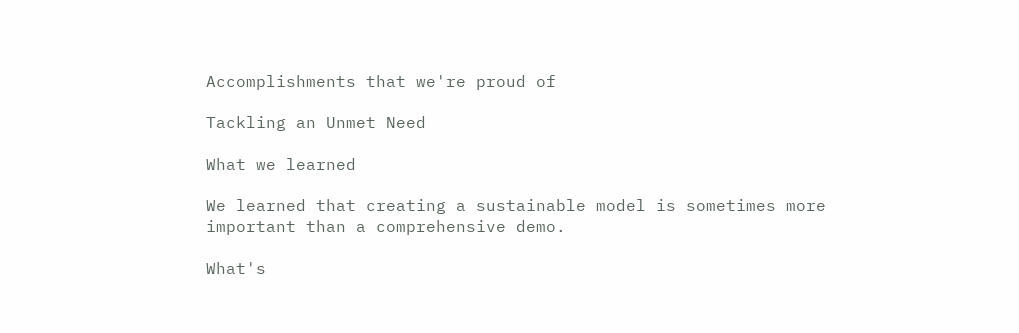Accomplishments that we're proud of

Tackling an Unmet Need

What we learned

We learned that creating a sustainable model is sometimes more important than a comprehensive demo.

What's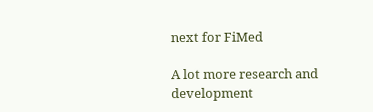next for FiMed

A lot more research and development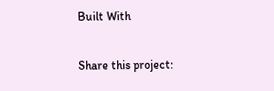Built With

Share this project: